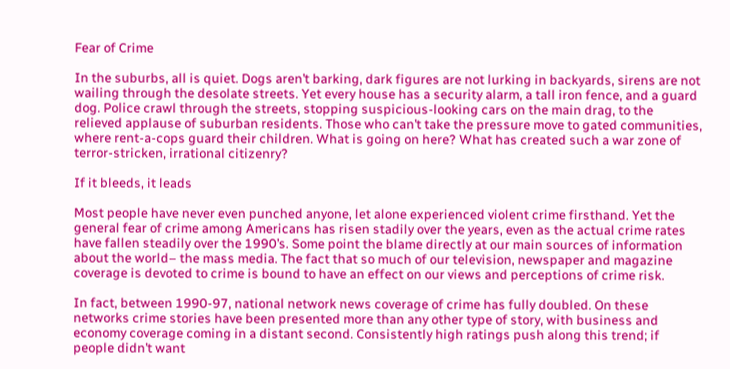Fear of Crime

In the suburbs, all is quiet. Dogs aren’t barking, dark figures are not lurking in backyards, sirens are not wailing through the desolate streets. Yet every house has a security alarm, a tall iron fence, and a guard dog. Police crawl through the streets, stopping suspicious-looking cars on the main drag, to the relieved applause of suburban residents. Those who can’t take the pressure move to gated communities, where rent-a-cops guard their children. What is going on here? What has created such a war zone of terror-stricken, irrational citizenry?

If it bleeds, it leads

Most people have never even punched anyone, let alone experienced violent crime firsthand. Yet the general fear of crime among Americans has risen stadily over the years, even as the actual crime rates have fallen steadily over the 1990’s. Some point the blame directly at our main sources of information about the world– the mass media. The fact that so much of our television, newspaper and magazine coverage is devoted to crime is bound to have an effect on our views and perceptions of crime risk.

In fact, between 1990-97, national network news coverage of crime has fully doubled. On these networks crime stories have been presented more than any other type of story, with business and economy coverage coming in a distant second. Consistently high ratings push along this trend; if people didn’t want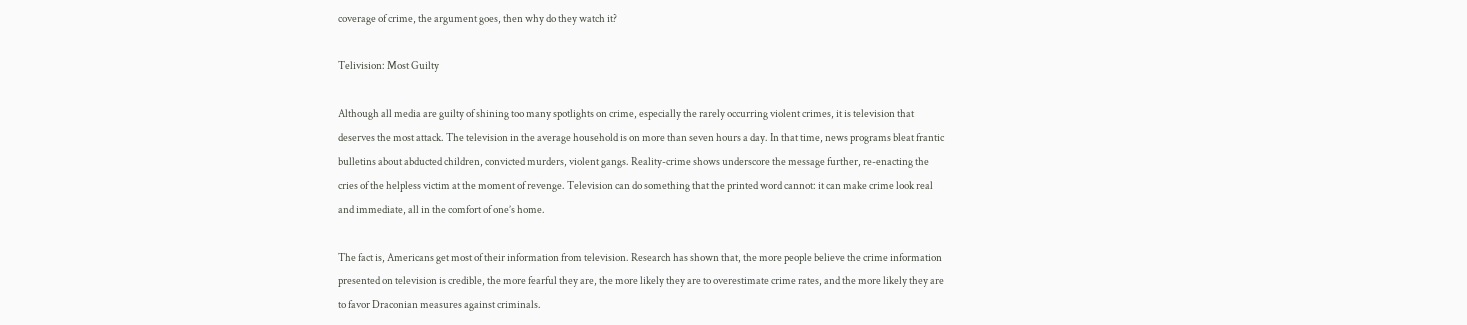coverage of crime, the argument goes, then why do they watch it?

Telivision: Most Guilty

Although all media are guilty of shining too many spotlights on crime, especially the rarely occurring violent crimes, it is television that deserves the most attack. The television in the average household is on more than seven hours a day. In that time, news programs bleat frantic bulletins about abducted children, convicted murders, violent gangs. Reality-crime shows underscore the message further, re-enacting the cries of the helpless victim at the moment of revenge. Television can do something that the printed word cannot: it can make crime look real and immediate, all in the comfort of one’s home.

The fact is, Americans get most of their information from television. Research has shown that, the more people believe the crime information presented on television is credible, the more fearful they are, the more likely they are to overestimate crime rates, and the more likely they are to favor Draconian measures against criminals.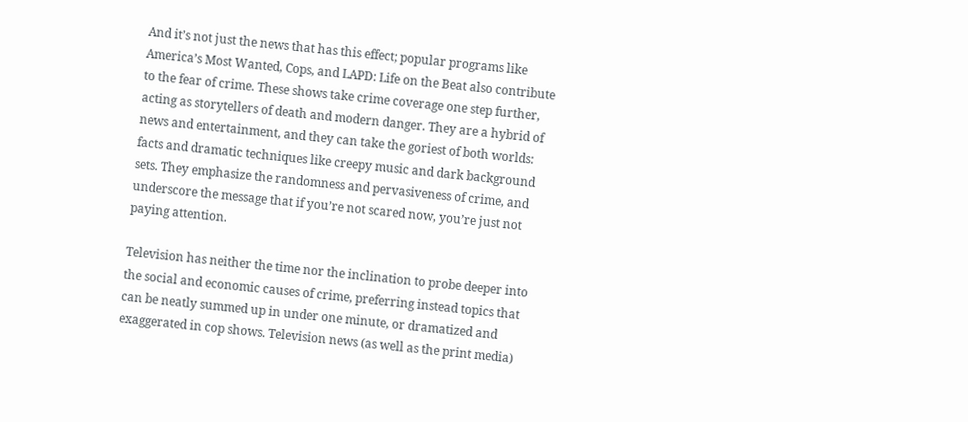And it’s not just the news that has this effect; popular programs like America’s Most Wanted, Cops, and LAPD: Life on the Beat also contribute to the fear of crime. These shows take crime coverage one step further, acting as storytellers of death and modern danger. They are a hybrid of news and entertainment, and they can take the goriest of both worlds: facts and dramatic techniques like creepy music and dark background sets. They emphasize the randomness and pervasiveness of crime, and underscore the message that if you’re not scared now, you’re just not paying attention.

Television has neither the time nor the inclination to probe deeper into the social and economic causes of crime, preferring instead topics that can be neatly summed up in under one minute, or dramatized and exaggerated in cop shows. Television news (as well as the print media)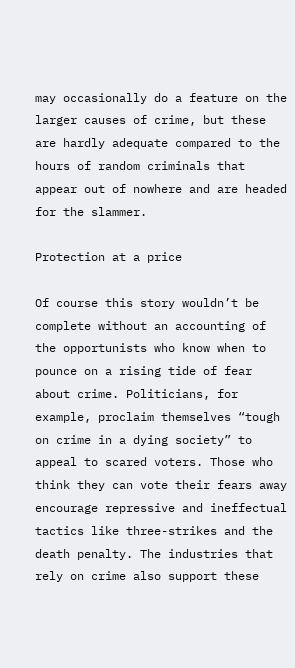may occasionally do a feature on the larger causes of crime, but these are hardly adequate compared to the hours of random criminals that appear out of nowhere and are headed for the slammer.

Protection at a price

Of course this story wouldn’t be complete without an accounting of the opportunists who know when to pounce on a rising tide of fear about crime. Politicians, for example, proclaim themselves “tough on crime in a dying society” to appeal to scared voters. Those who think they can vote their fears away encourage repressive and ineffectual tactics like three-strikes and the death penalty. The industries that rely on crime also support these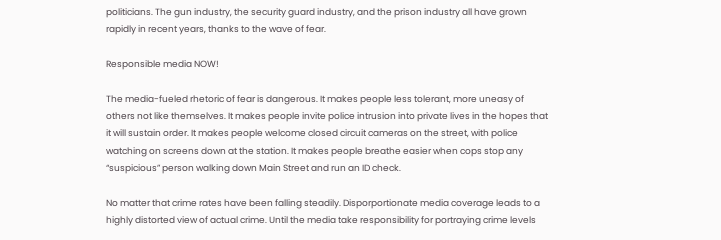politicians. The gun industry, the security guard industry, and the prison industry all have grown rapidly in recent years, thanks to the wave of fear.

Responsible media NOW!

The media-fueled rhetoric of fear is dangerous. It makes people less tolerant, more uneasy of others not like themselves. It makes people invite police intrusion into private lives in the hopes that it will sustain order. It makes people welcome closed circuit cameras on the street, with police watching on screens down at the station. It makes people breathe easier when cops stop any “suspicious” person walking down Main Street and run an ID check.

No matter that crime rates have been falling steadily. Disporportionate media coverage leads to a highly distorted view of actual crime. Until the media take responsibility for portraying crime levels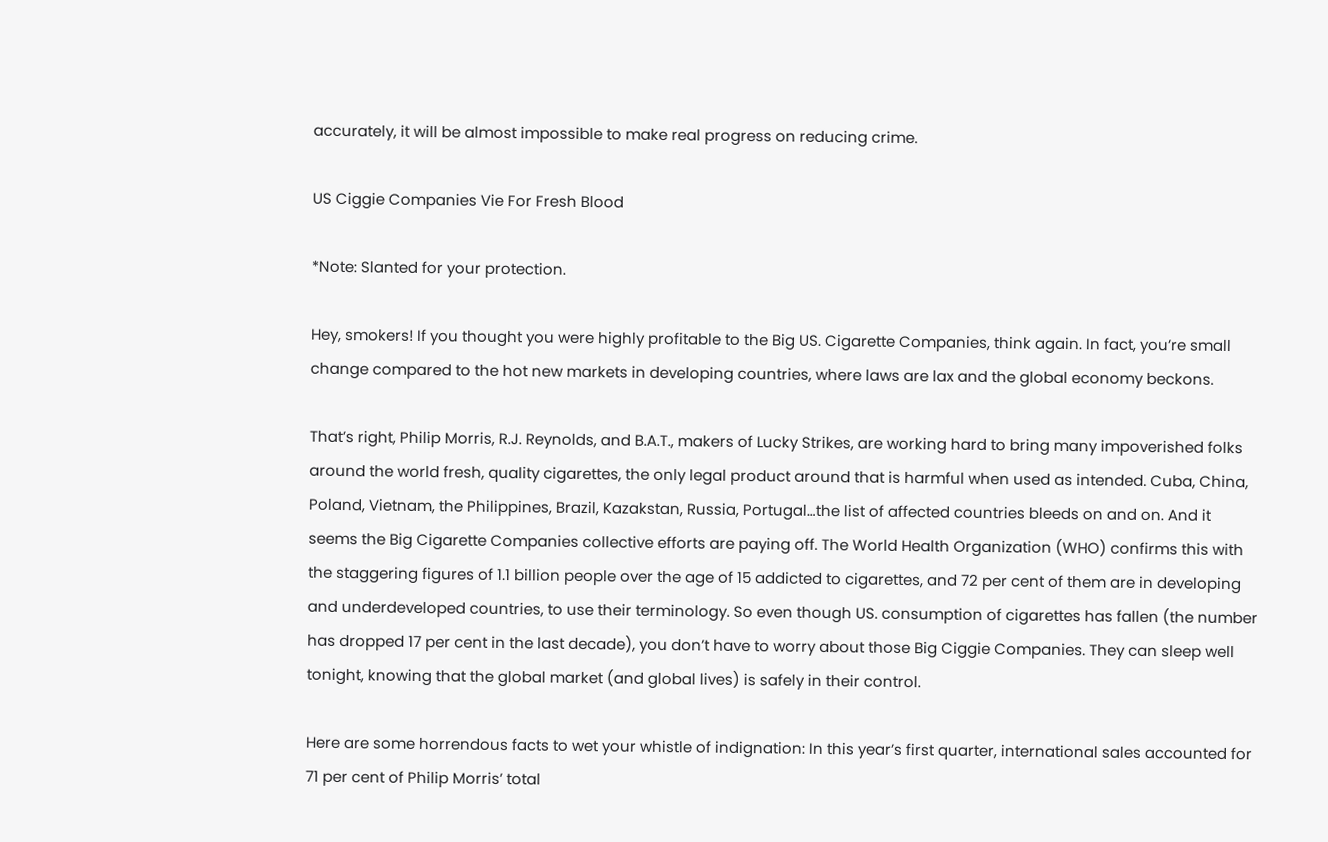accurately, it will be almost impossible to make real progress on reducing crime.

US Ciggie Companies Vie For Fresh Blood

*Note: Slanted for your protection.

Hey, smokers! If you thought you were highly profitable to the Big US. Cigarette Companies, think again. In fact, you’re small change compared to the hot new markets in developing countries, where laws are lax and the global economy beckons.

That’s right, Philip Morris, R.J. Reynolds, and B.A.T., makers of Lucky Strikes, are working hard to bring many impoverished folks around the world fresh, quality cigarettes, the only legal product around that is harmful when used as intended. Cuba, China, Poland, Vietnam, the Philippines, Brazil, Kazakstan, Russia, Portugal…the list of affected countries bleeds on and on. And it seems the Big Cigarette Companies collective efforts are paying off. The World Health Organization (WHO) confirms this with the staggering figures of 1.1 billion people over the age of 15 addicted to cigarettes, and 72 per cent of them are in developing and underdeveloped countries, to use their terminology. So even though US. consumption of cigarettes has fallen (the number has dropped 17 per cent in the last decade), you don’t have to worry about those Big Ciggie Companies. They can sleep well tonight, knowing that the global market (and global lives) is safely in their control.

Here are some horrendous facts to wet your whistle of indignation: In this year’s first quarter, international sales accounted for 71 per cent of Philip Morris’ total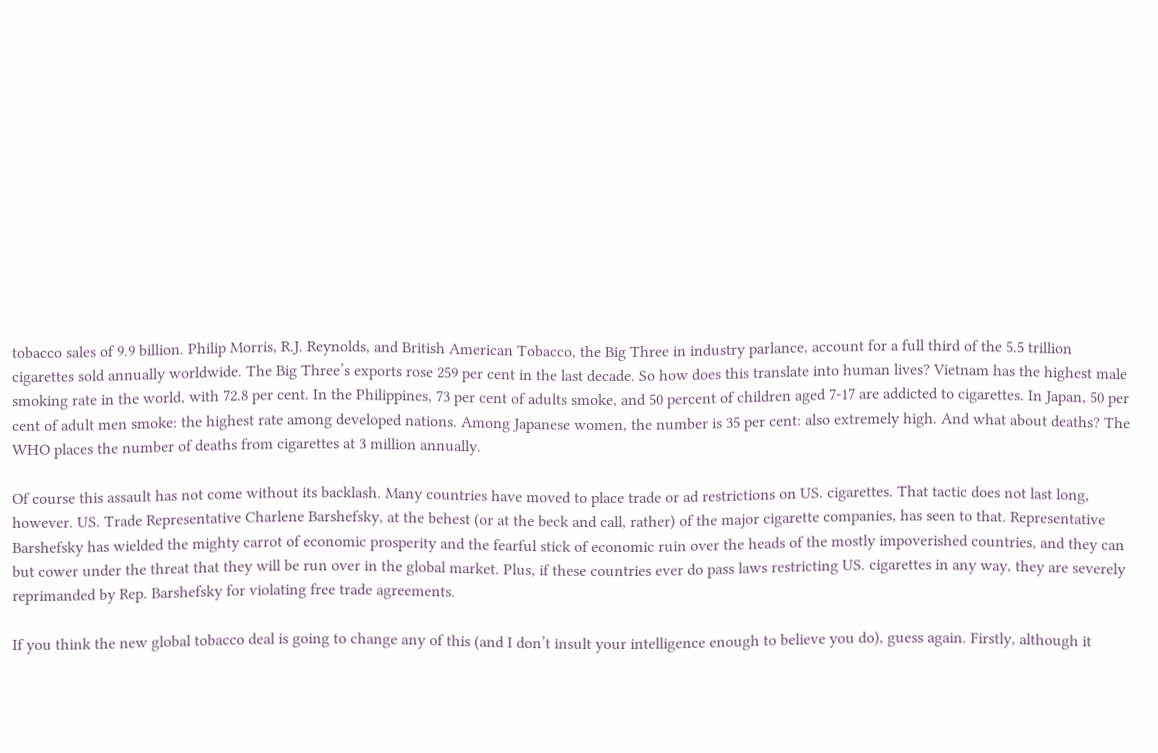tobacco sales of 9.9 billion. Philip Morris, R.J. Reynolds, and British American Tobacco, the Big Three in industry parlance, account for a full third of the 5.5 trillion cigarettes sold annually worldwide. The Big Three’s exports rose 259 per cent in the last decade. So how does this translate into human lives? Vietnam has the highest male smoking rate in the world, with 72.8 per cent. In the Philippines, 73 per cent of adults smoke, and 50 percent of children aged 7-17 are addicted to cigarettes. In Japan, 50 per cent of adult men smoke: the highest rate among developed nations. Among Japanese women, the number is 35 per cent: also extremely high. And what about deaths? The WHO places the number of deaths from cigarettes at 3 million annually.

Of course this assault has not come without its backlash. Many countries have moved to place trade or ad restrictions on US. cigarettes. That tactic does not last long, however. US. Trade Representative Charlene Barshefsky, at the behest (or at the beck and call, rather) of the major cigarette companies, has seen to that. Representative Barshefsky has wielded the mighty carrot of economic prosperity and the fearful stick of economic ruin over the heads of the mostly impoverished countries, and they can but cower under the threat that they will be run over in the global market. Plus, if these countries ever do pass laws restricting US. cigarettes in any way, they are severely reprimanded by Rep. Barshefsky for violating free trade agreements.

If you think the new global tobacco deal is going to change any of this (and I don’t insult your intelligence enough to believe you do), guess again. Firstly, although it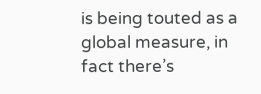is being touted as a global measure, in fact there’s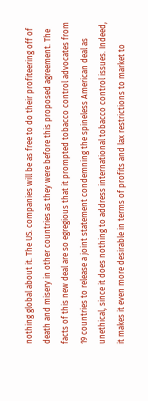nothing global about it. The US. companies will be as free to do their profiteering off of death and misery in other countries as they were before this proposed agreement. The facts of this new deal are so egregious that it prompted tobacco control advocates from 19 countries to release a joint statement condemning the spineless American deal as unethical, since it does nothing to address international tobacco control issues. Indeed, it makes it even more desirable in terms of profits and lax restrictions to market to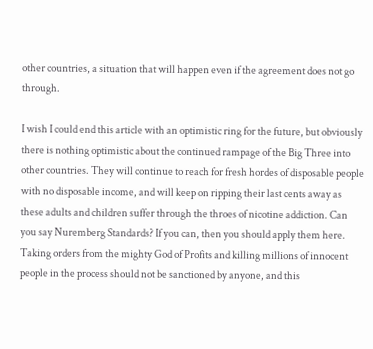other countries, a situation that will happen even if the agreement does not go through.

I wish I could end this article with an optimistic ring for the future, but obviously there is nothing optimistic about the continued rampage of the Big Three into other countries. They will continue to reach for fresh hordes of disposable people with no disposable income, and will keep on ripping their last cents away as these adults and children suffer through the throes of nicotine addiction. Can you say Nuremberg Standards? If you can, then you should apply them here. Taking orders from the mighty God of Profits and killing millions of innocent people in the process should not be sanctioned by anyone, and this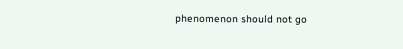phenomenon should not go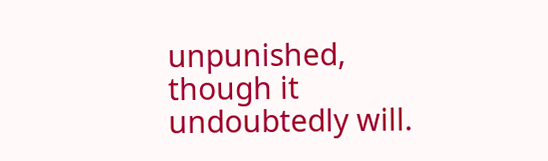unpunished, though it undoubtedly will.